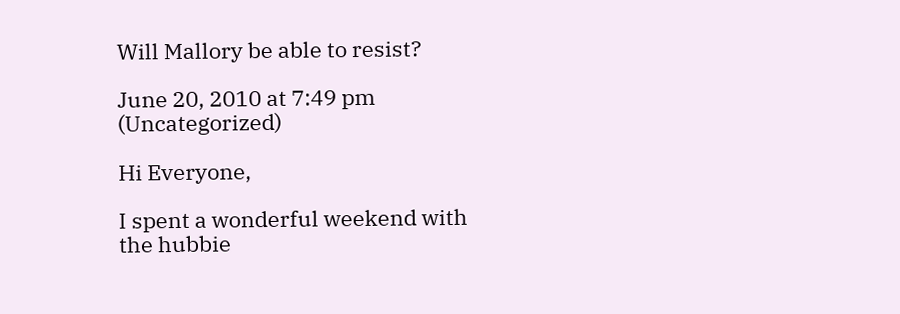Will Mallory be able to resist?

June 20, 2010 at 7:49 pm (Uncategorized)

Hi Everyone,

I spent a wonderful weekend with the hubbie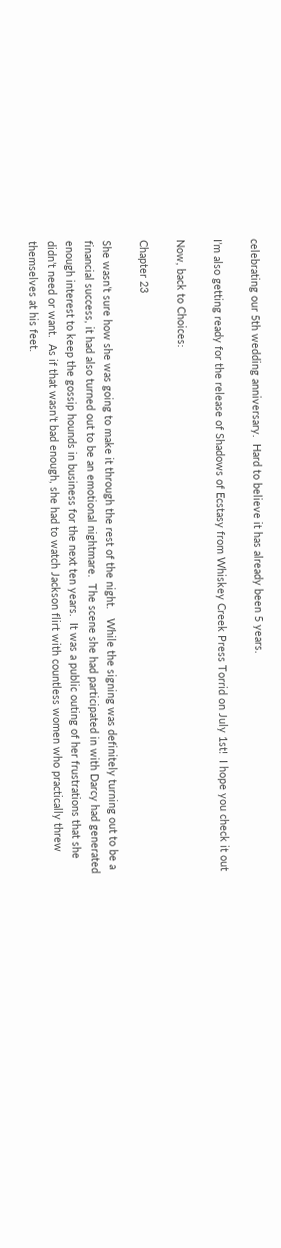celebrating our 5th wedding anniversary.  Hard to believe it has already been 5 years.

I’m also getting ready for the release of Shadows of Ecstasy from Whiskey Creek Press Torrid on July 1st!  I hope you check it out

Now, back to Choices:

Chapter 23

She wasn’t sure how she was going to make it through the rest of the night.   While the signing was definitely turning out to be a financial success, it had also turned out to be an emotional nightmare.  The scene she had participated in with Darcy had generated enough interest to keep the gossip hounds in business for the next ten years.  It was a public outing of her frustrations that she didn’t need or want.  As if that wasn’t bad enough, she had to watch Jackson flirt with countless women who practically threw themselves at his feet.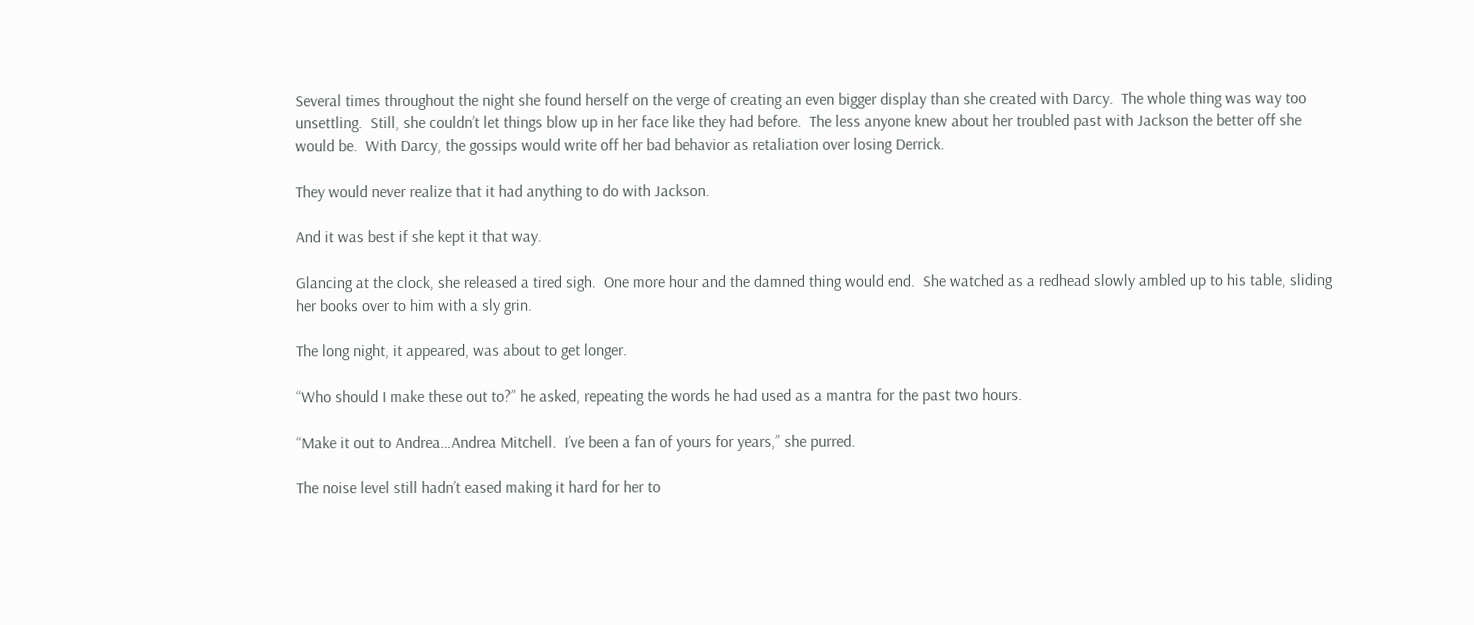Several times throughout the night she found herself on the verge of creating an even bigger display than she created with Darcy.  The whole thing was way too unsettling.  Still, she couldn’t let things blow up in her face like they had before.  The less anyone knew about her troubled past with Jackson the better off she would be.  With Darcy, the gossips would write off her bad behavior as retaliation over losing Derrick.

They would never realize that it had anything to do with Jackson.

And it was best if she kept it that way.

Glancing at the clock, she released a tired sigh.  One more hour and the damned thing would end.  She watched as a redhead slowly ambled up to his table, sliding her books over to him with a sly grin.

The long night, it appeared, was about to get longer.

“Who should I make these out to?” he asked, repeating the words he had used as a mantra for the past two hours.

“Make it out to Andrea…Andrea Mitchell.  I’ve been a fan of yours for years,” she purred.

The noise level still hadn’t eased making it hard for her to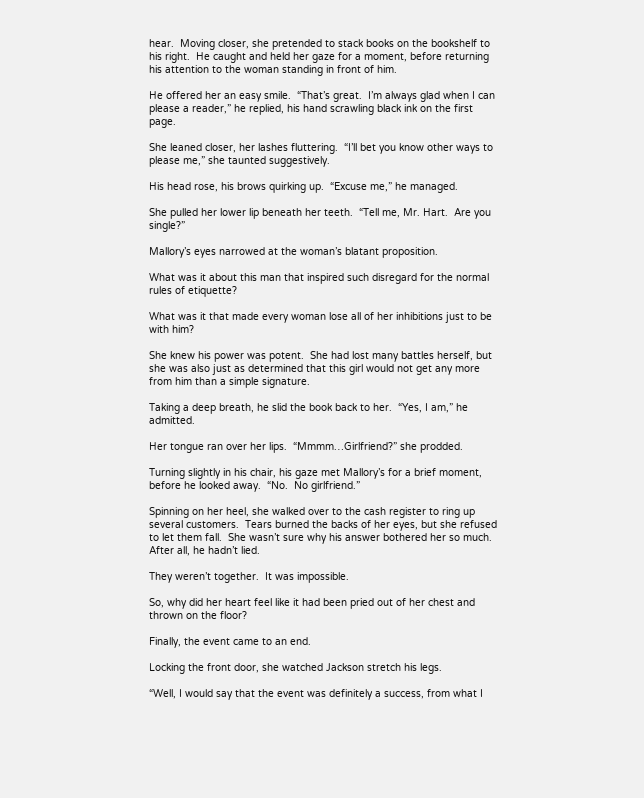hear.  Moving closer, she pretended to stack books on the bookshelf to his right.  He caught and held her gaze for a moment, before returning his attention to the woman standing in front of him.

He offered her an easy smile.  “That’s great.  I’m always glad when I can please a reader,” he replied, his hand scrawling black ink on the first page.

She leaned closer, her lashes fluttering.  “I’ll bet you know other ways to please me,” she taunted suggestively.

His head rose, his brows quirking up.  “Excuse me,” he managed.

She pulled her lower lip beneath her teeth.  “Tell me, Mr. Hart.  Are you single?”

Mallory’s eyes narrowed at the woman’s blatant proposition.

What was it about this man that inspired such disregard for the normal rules of etiquette?

What was it that made every woman lose all of her inhibitions just to be with him?

She knew his power was potent.  She had lost many battles herself, but she was also just as determined that this girl would not get any more from him than a simple signature.

Taking a deep breath, he slid the book back to her.  “Yes, I am,” he admitted.

Her tongue ran over her lips.  “Mmmm…Girlfriend?” she prodded.

Turning slightly in his chair, his gaze met Mallory’s for a brief moment, before he looked away.  “No.  No girlfriend.”

Spinning on her heel, she walked over to the cash register to ring up several customers.  Tears burned the backs of her eyes, but she refused to let them fall.  She wasn’t sure why his answer bothered her so much.  After all, he hadn’t lied.

They weren’t together.  It was impossible.

So, why did her heart feel like it had been pried out of her chest and thrown on the floor?

Finally, the event came to an end.

Locking the front door, she watched Jackson stretch his legs.

“Well, I would say that the event was definitely a success, from what I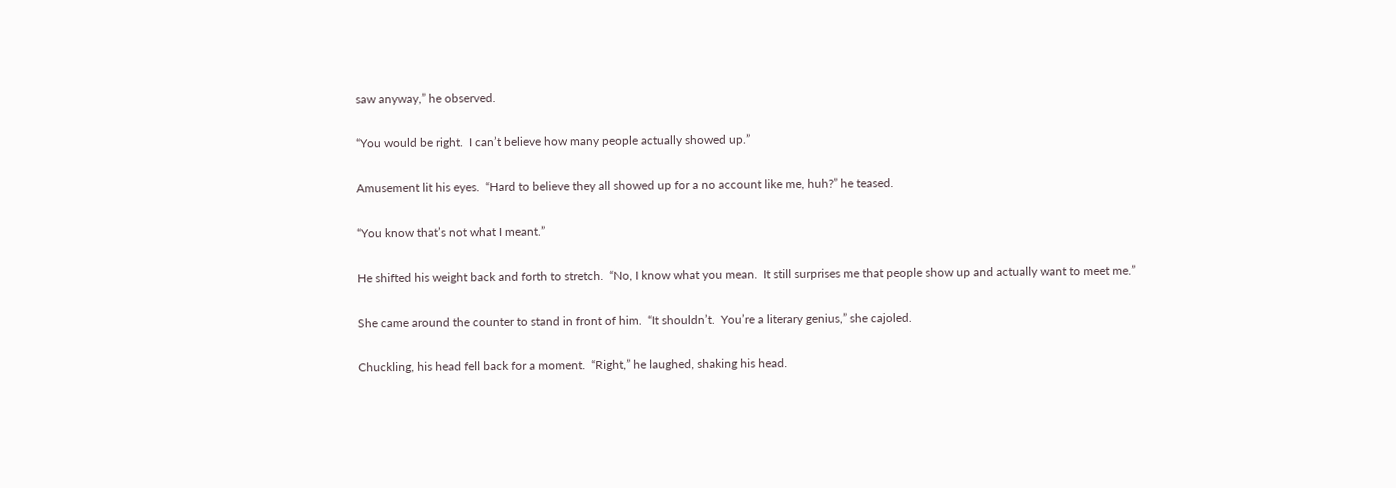saw anyway,” he observed.

“You would be right.  I can’t believe how many people actually showed up.”

Amusement lit his eyes.  “Hard to believe they all showed up for a no account like me, huh?” he teased.

“You know that’s not what I meant.”

He shifted his weight back and forth to stretch.  “No, I know what you mean.  It still surprises me that people show up and actually want to meet me.”

She came around the counter to stand in front of him.  “It shouldn’t.  You’re a literary genius,” she cajoled.

Chuckling, his head fell back for a moment.  “Right,” he laughed, shaking his head.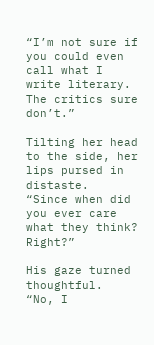“I’m not sure if you could even call what I write literary.  The critics sure don’t.”

Tilting her head to the side, her lips pursed in distaste.  “Since when did you ever care what they think?  Right?”

His gaze turned thoughtful.  “No, I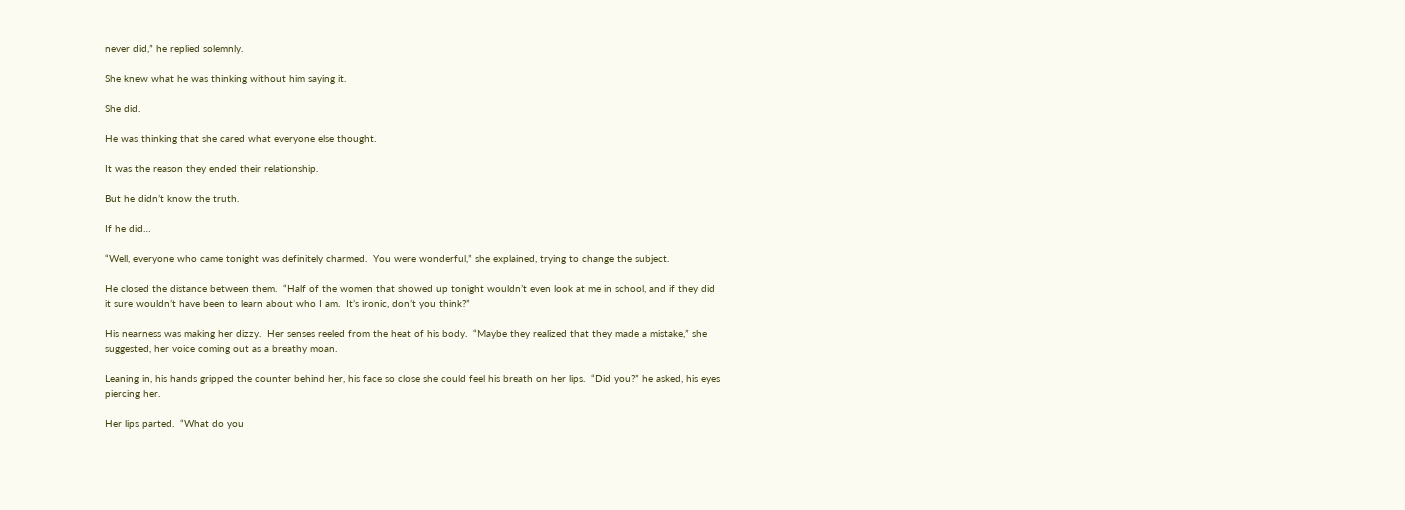never did,” he replied solemnly.

She knew what he was thinking without him saying it.

She did.

He was thinking that she cared what everyone else thought.

It was the reason they ended their relationship.

But he didn’t know the truth.

If he did…

“Well, everyone who came tonight was definitely charmed.  You were wonderful,” she explained, trying to change the subject.

He closed the distance between them.  “Half of the women that showed up tonight wouldn’t even look at me in school, and if they did it sure wouldn’t have been to learn about who I am.  It’s ironic, don’t you think?”

His nearness was making her dizzy.  Her senses reeled from the heat of his body.  “Maybe they realized that they made a mistake,” she suggested, her voice coming out as a breathy moan.

Leaning in, his hands gripped the counter behind her, his face so close she could feel his breath on her lips.  “Did you?” he asked, his eyes piercing her.

Her lips parted.  “What do you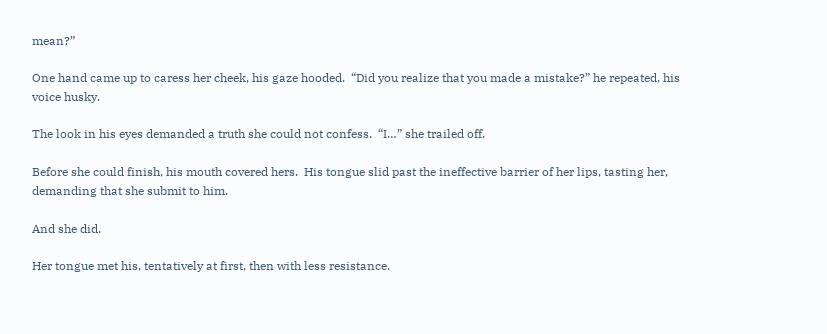mean?”

One hand came up to caress her cheek, his gaze hooded.  “Did you realize that you made a mistake?” he repeated, his voice husky.

The look in his eyes demanded a truth she could not confess.  “I…” she trailed off.

Before she could finish, his mouth covered hers.  His tongue slid past the ineffective barrier of her lips, tasting her, demanding that she submit to him.

And she did.

Her tongue met his, tentatively at first, then with less resistance.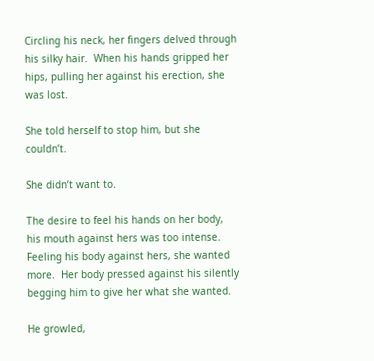Circling his neck, her fingers delved through his silky hair.  When his hands gripped her hips, pulling her against his erection, she was lost.

She told herself to stop him, but she couldn’t.

She didn’t want to.

The desire to feel his hands on her body, his mouth against hers was too intense.  Feeling his body against hers, she wanted more.  Her body pressed against his silently begging him to give her what she wanted.

He growled,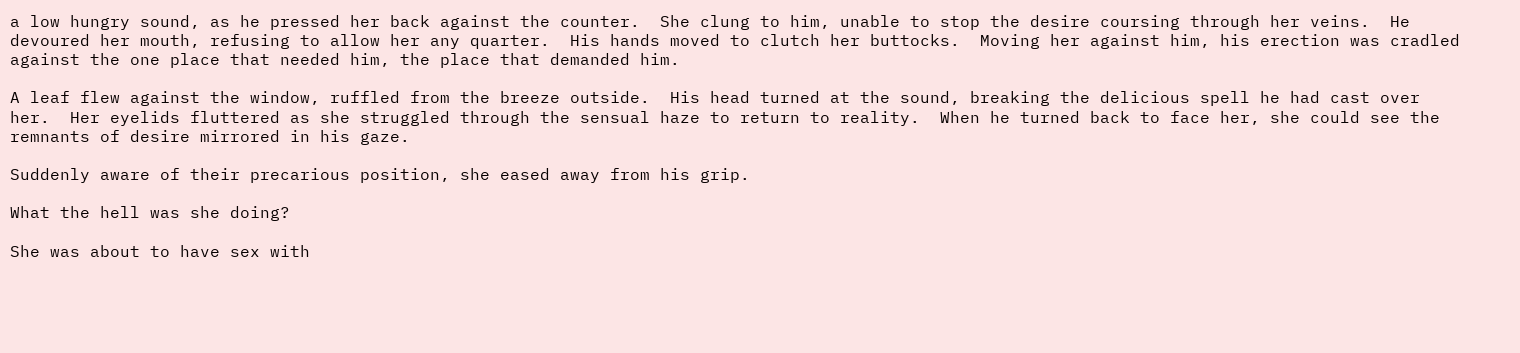a low hungry sound, as he pressed her back against the counter.  She clung to him, unable to stop the desire coursing through her veins.  He devoured her mouth, refusing to allow her any quarter.  His hands moved to clutch her buttocks.  Moving her against him, his erection was cradled against the one place that needed him, the place that demanded him.

A leaf flew against the window, ruffled from the breeze outside.  His head turned at the sound, breaking the delicious spell he had cast over her.  Her eyelids fluttered as she struggled through the sensual haze to return to reality.  When he turned back to face her, she could see the remnants of desire mirrored in his gaze.

Suddenly aware of their precarious position, she eased away from his grip.

What the hell was she doing?

She was about to have sex with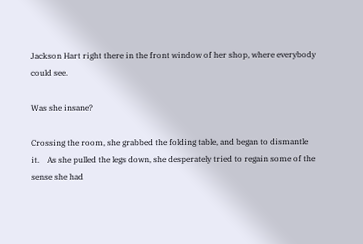Jackson Hart right there in the front window of her shop, where everybody could see.

Was she insane?

Crossing the room, she grabbed the folding table, and began to dismantle it.    As she pulled the legs down, she desperately tried to regain some of the sense she had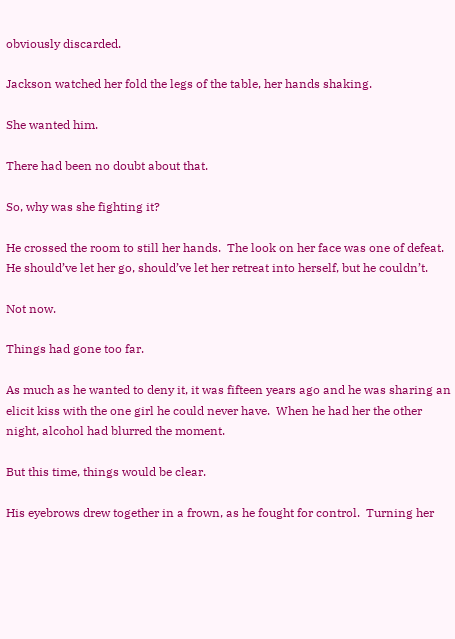obviously discarded.

Jackson watched her fold the legs of the table, her hands shaking.

She wanted him.

There had been no doubt about that.

So, why was she fighting it?

He crossed the room to still her hands.  The look on her face was one of defeat.  He should’ve let her go, should’ve let her retreat into herself, but he couldn’t.

Not now.

Things had gone too far.

As much as he wanted to deny it, it was fifteen years ago and he was sharing an elicit kiss with the one girl he could never have.  When he had her the other night, alcohol had blurred the moment.

But this time, things would be clear.

His eyebrows drew together in a frown, as he fought for control.  Turning her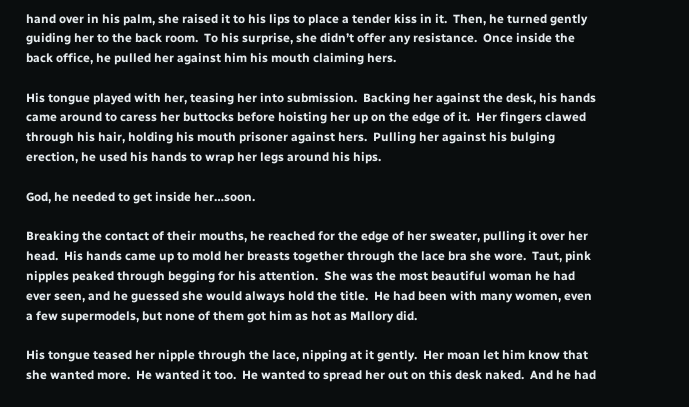hand over in his palm, she raised it to his lips to place a tender kiss in it.  Then, he turned gently guiding her to the back room.  To his surprise, she didn’t offer any resistance.  Once inside the back office, he pulled her against him his mouth claiming hers.

His tongue played with her, teasing her into submission.  Backing her against the desk, his hands came around to caress her buttocks before hoisting her up on the edge of it.  Her fingers clawed through his hair, holding his mouth prisoner against hers.  Pulling her against his bulging erection, he used his hands to wrap her legs around his hips.

God, he needed to get inside her…soon.

Breaking the contact of their mouths, he reached for the edge of her sweater, pulling it over her head.  His hands came up to mold her breasts together through the lace bra she wore.  Taut, pink nipples peaked through begging for his attention.  She was the most beautiful woman he had ever seen, and he guessed she would always hold the title.  He had been with many women, even a few supermodels, but none of them got him as hot as Mallory did.

His tongue teased her nipple through the lace, nipping at it gently.  Her moan let him know that she wanted more.  He wanted it too.  He wanted to spread her out on this desk naked.  And he had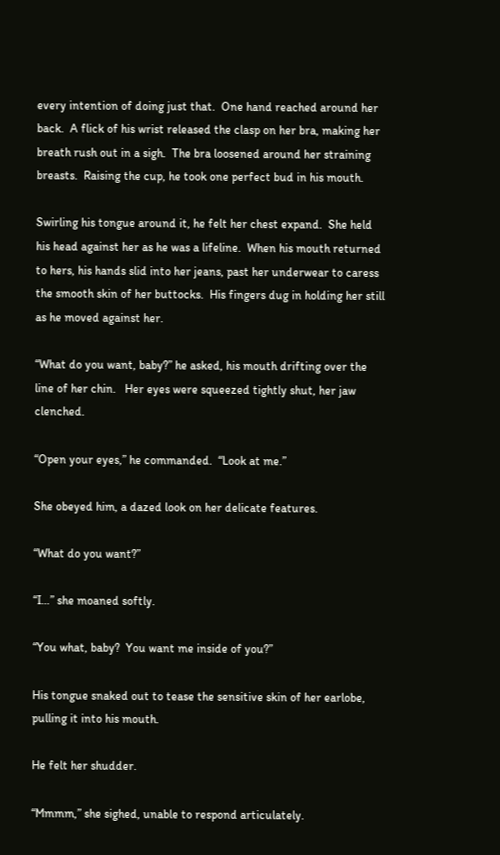every intention of doing just that.  One hand reached around her back.  A flick of his wrist released the clasp on her bra, making her breath rush out in a sigh.  The bra loosened around her straining breasts.  Raising the cup, he took one perfect bud in his mouth.

Swirling his tongue around it, he felt her chest expand.  She held his head against her as he was a lifeline.  When his mouth returned to hers, his hands slid into her jeans, past her underwear to caress the smooth skin of her buttocks.  His fingers dug in holding her still as he moved against her.

“What do you want, baby?” he asked, his mouth drifting over the line of her chin.   Her eyes were squeezed tightly shut, her jaw clenched.

“Open your eyes,” he commanded.  “Look at me.”

She obeyed him, a dazed look on her delicate features.

“What do you want?”

“I…” she moaned softly.

“You what, baby?  You want me inside of you?”

His tongue snaked out to tease the sensitive skin of her earlobe, pulling it into his mouth.

He felt her shudder.

“Mmmm,” she sighed, unable to respond articulately.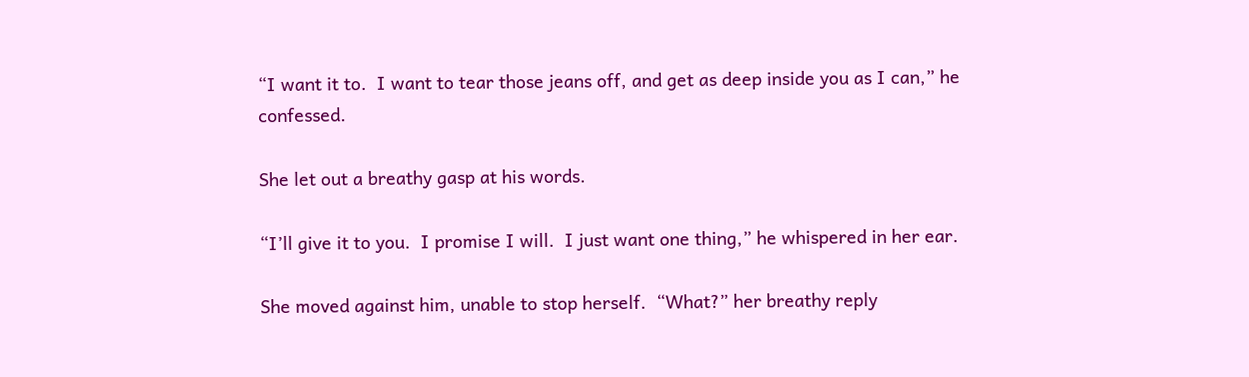“I want it to.  I want to tear those jeans off, and get as deep inside you as I can,” he confessed.

She let out a breathy gasp at his words.

“I’ll give it to you.  I promise I will.  I just want one thing,” he whispered in her ear.

She moved against him, unable to stop herself.  “What?” her breathy reply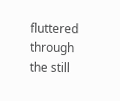fluttered through the still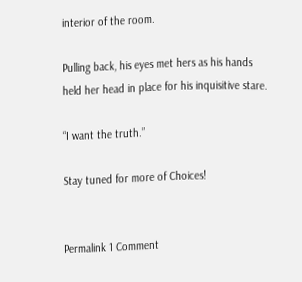interior of the room.

Pulling back, his eyes met hers as his hands held her head in place for his inquisitive stare.

“I want the truth.”

Stay tuned for more of Choices!


Permalink 1 Comment